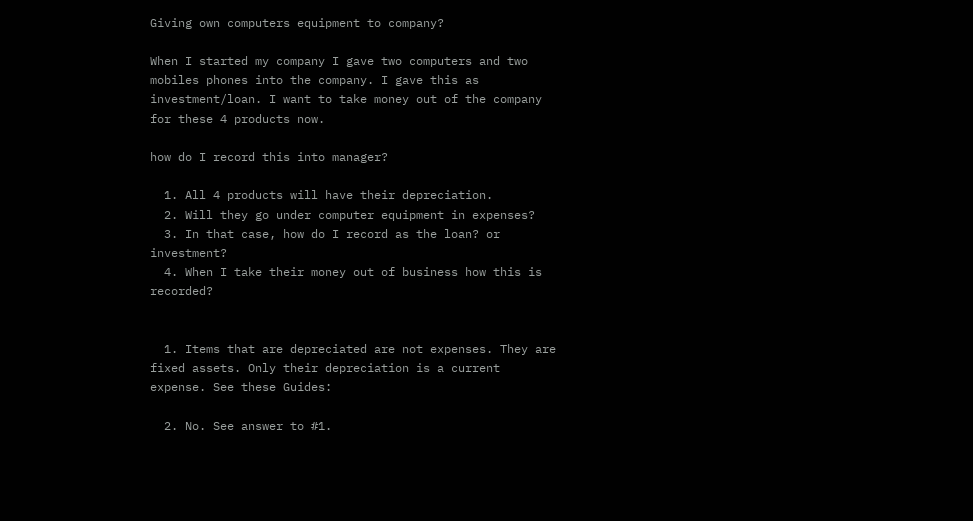Giving own computers equipment to company?

When I started my company I gave two computers and two mobiles phones into the company. I gave this as investment/loan. I want to take money out of the company for these 4 products now.

how do I record this into manager?

  1. All 4 products will have their depreciation.
  2. Will they go under computer equipment in expenses?
  3. In that case, how do I record as the loan? or investment?
  4. When I take their money out of business how this is recorded?


  1. Items that are depreciated are not expenses. They are fixed assets. Only their depreciation is a current expense. See these Guides:

  2. No. See answer to #1.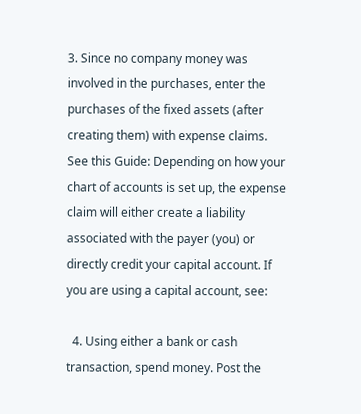3. Since no company money was involved in the purchases, enter the purchases of the fixed assets (after creating them) with expense claims. See this Guide: Depending on how your chart of accounts is set up, the expense claim will either create a liability associated with the payer (you) or directly credit your capital account. If you are using a capital account, see:

  4. Using either a bank or cash transaction, spend money. Post the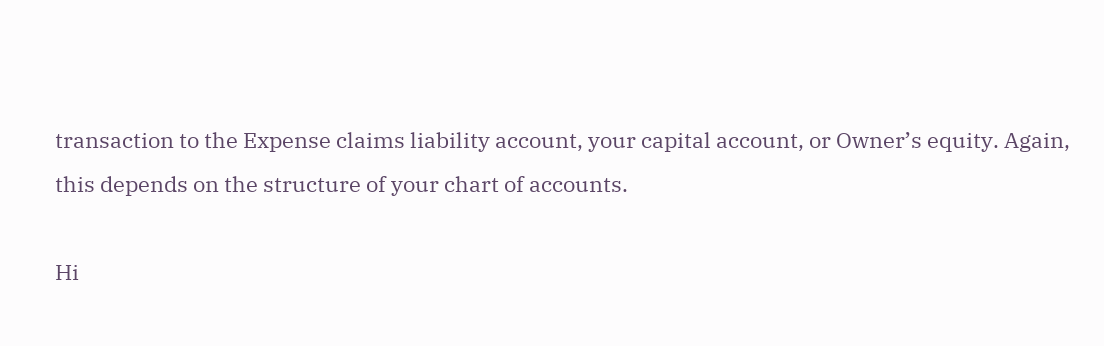transaction to the Expense claims liability account, your capital account, or Owner’s equity. Again, this depends on the structure of your chart of accounts.

Hi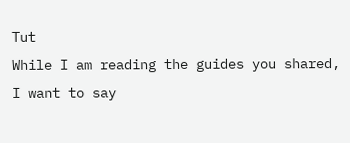Tut
While I am reading the guides you shared, I want to say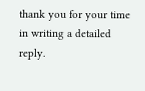thank you for your time in writing a detailed reply.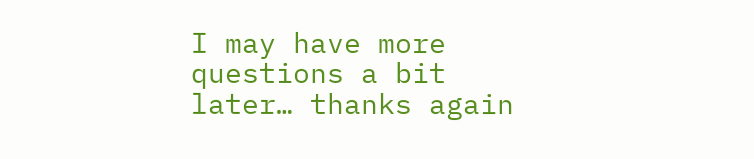I may have more questions a bit later… thanks again